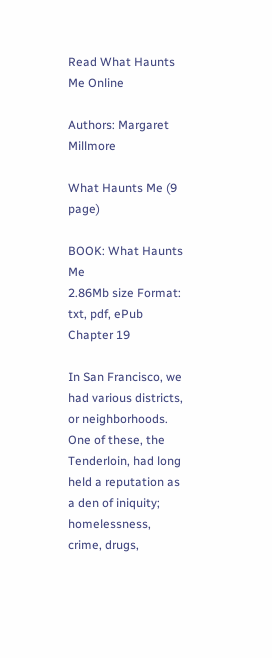Read What Haunts Me Online

Authors: Margaret Millmore

What Haunts Me (9 page)

BOOK: What Haunts Me
2.86Mb size Format: txt, pdf, ePub
Chapter 19

In San Francisco, we had various districts, or neighborhoods. One of these, the Tenderloin, had long held a reputation as a den of iniquity; homelessness, crime, drugs,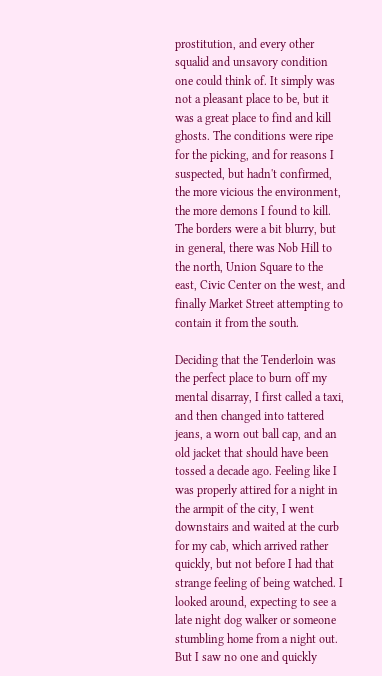prostitution, and every other squalid and unsavory condition one could think of. It simply was not a pleasant place to be, but it was a great place to find and kill ghosts. The conditions were ripe for the picking, and for reasons I suspected, but hadn't confirmed, the more vicious the environment, the more demons I found to kill. The borders were a bit blurry, but in general, there was Nob Hill to the north, Union Square to the east, Civic Center on the west, and finally Market Street attempting to contain it from the south.

Deciding that the Tenderloin was the perfect place to burn off my mental disarray, I first called a taxi, and then changed into tattered jeans, a worn out ball cap, and an old jacket that should have been tossed a decade ago. Feeling like I was properly attired for a night in the armpit of the city, I went downstairs and waited at the curb for my cab, which arrived rather quickly, but not before I had that strange feeling of being watched. I looked around, expecting to see a late night dog walker or someone stumbling home from a night out. But I saw no one and quickly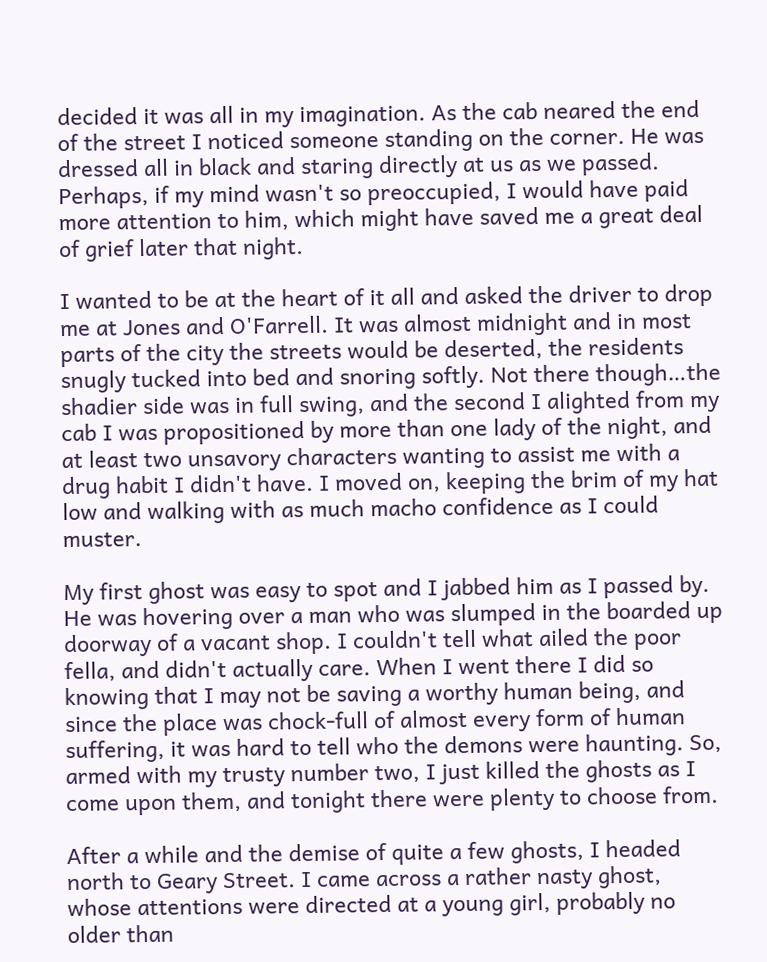decided it was all in my imagination. As the cab neared the end of the street I noticed someone standing on the corner. He was dressed all in black and staring directly at us as we passed. Perhaps, if my mind wasn't so preoccupied, I would have paid more attention to him, which might have saved me a great deal of grief later that night.

I wanted to be at the heart of it all and asked the driver to drop me at Jones and O'Farrell. It was almost midnight and in most parts of the city the streets would be deserted, the residents snugly tucked into bed and snoring softly. Not there though…the shadier side was in full swing, and the second I alighted from my cab I was propositioned by more than one lady of the night, and at least two unsavory characters wanting to assist me with a drug habit I didn't have. I moved on, keeping the brim of my hat low and walking with as much macho confidence as I could muster.

My first ghost was easy to spot and I jabbed him as I passed by. He was hovering over a man who was slumped in the boarded up doorway of a vacant shop. I couldn't tell what ailed the poor fella, and didn't actually care. When I went there I did so knowing that I may not be saving a worthy human being, and since the place was chock-full of almost every form of human suffering, it was hard to tell who the demons were haunting. So, armed with my trusty number two, I just killed the ghosts as I come upon them, and tonight there were plenty to choose from.

After a while and the demise of quite a few ghosts, I headed north to Geary Street. I came across a rather nasty ghost, whose attentions were directed at a young girl, probably no older than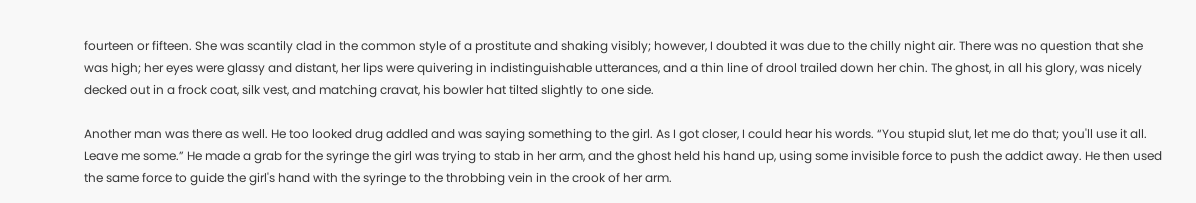fourteen or fifteen. She was scantily clad in the common style of a prostitute and shaking visibly; however, I doubted it was due to the chilly night air. There was no question that she was high; her eyes were glassy and distant, her lips were quivering in indistinguishable utterances, and a thin line of drool trailed down her chin. The ghost, in all his glory, was nicely decked out in a frock coat, silk vest, and matching cravat, his bowler hat tilted slightly to one side.

Another man was there as well. He too looked drug addled and was saying something to the girl. As I got closer, I could hear his words. “You stupid slut, let me do that; you'll use it all. Leave me some.” He made a grab for the syringe the girl was trying to stab in her arm, and the ghost held his hand up, using some invisible force to push the addict away. He then used the same force to guide the girl's hand with the syringe to the throbbing vein in the crook of her arm.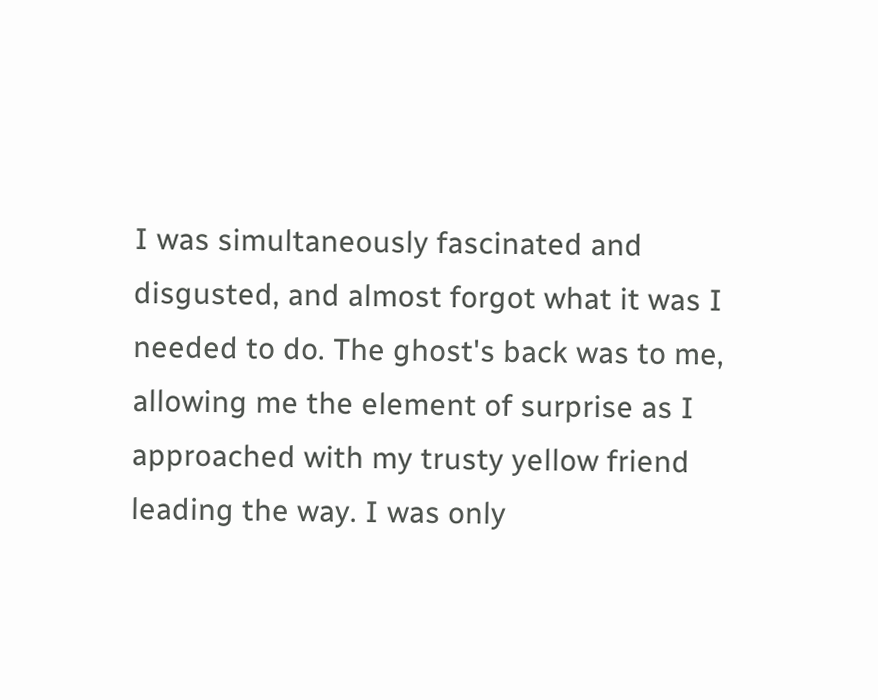I was simultaneously fascinated and disgusted, and almost forgot what it was I needed to do. The ghost's back was to me, allowing me the element of surprise as I approached with my trusty yellow friend leading the way. I was only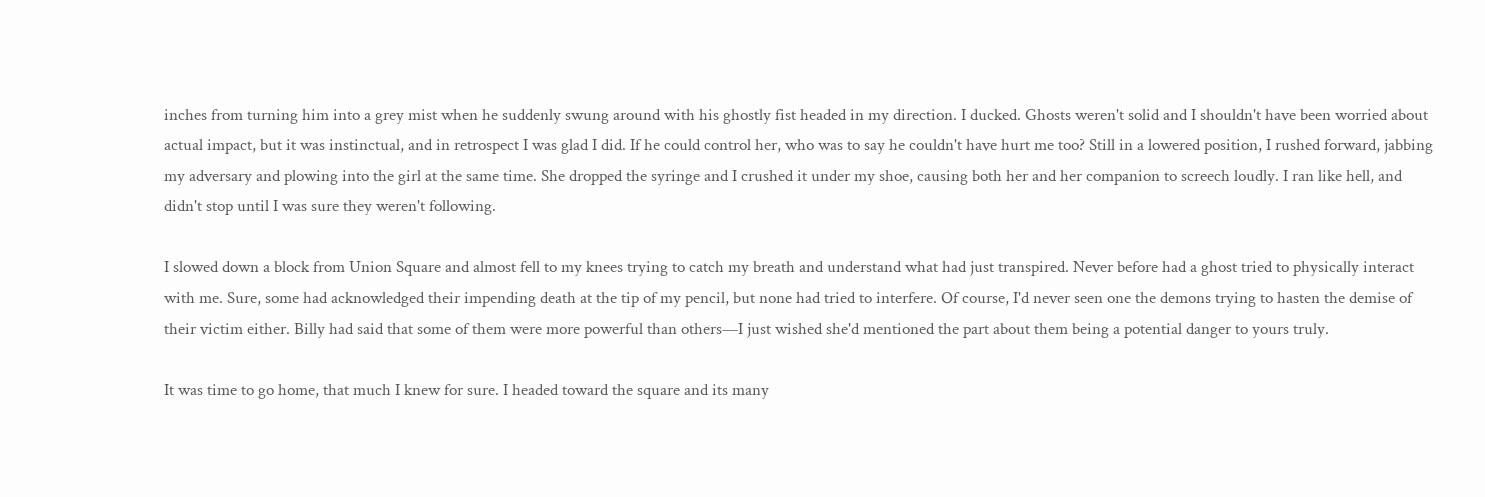inches from turning him into a grey mist when he suddenly swung around with his ghostly fist headed in my direction. I ducked. Ghosts weren't solid and I shouldn't have been worried about actual impact, but it was instinctual, and in retrospect I was glad I did. If he could control her, who was to say he couldn't have hurt me too? Still in a lowered position, I rushed forward, jabbing my adversary and plowing into the girl at the same time. She dropped the syringe and I crushed it under my shoe, causing both her and her companion to screech loudly. I ran like hell, and didn't stop until I was sure they weren't following.

I slowed down a block from Union Square and almost fell to my knees trying to catch my breath and understand what had just transpired. Never before had a ghost tried to physically interact with me. Sure, some had acknowledged their impending death at the tip of my pencil, but none had tried to interfere. Of course, I'd never seen one the demons trying to hasten the demise of their victim either. Billy had said that some of them were more powerful than others—I just wished she'd mentioned the part about them being a potential danger to yours truly.

It was time to go home, that much I knew for sure. I headed toward the square and its many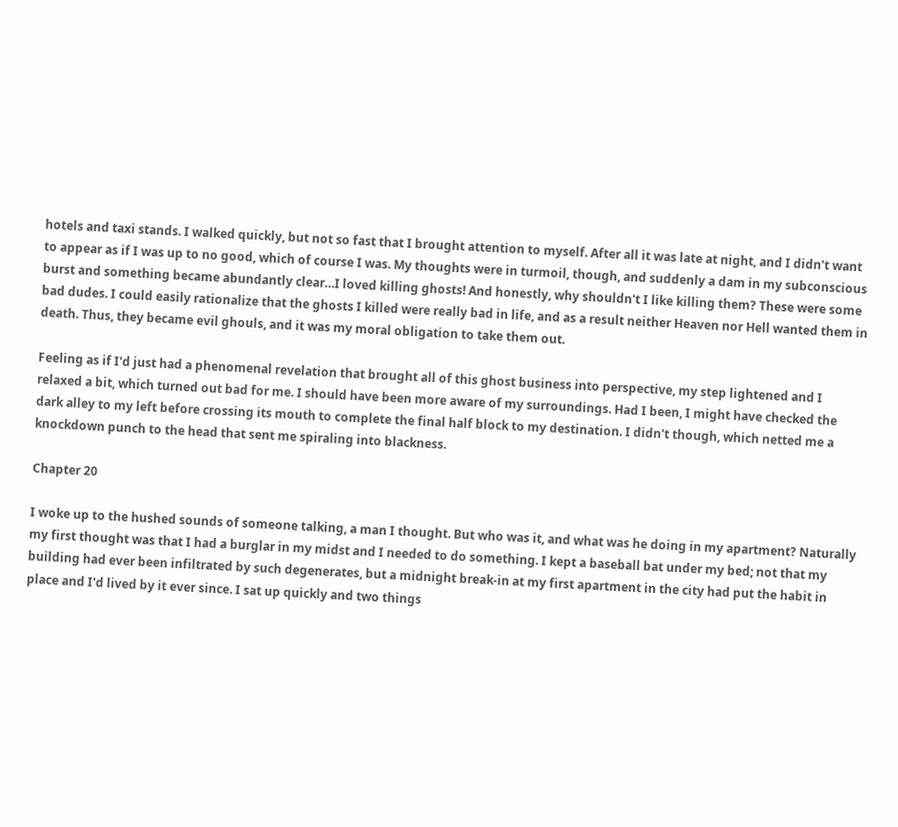hotels and taxi stands. I walked quickly, but not so fast that I brought attention to myself. After all it was late at night, and I didn't want to appear as if I was up to no good, which of course I was. My thoughts were in turmoil, though, and suddenly a dam in my subconscious burst and something became abundantly clear…I loved killing ghosts! And honestly, why shouldn't I like killing them? These were some bad dudes. I could easily rationalize that the ghosts I killed were really bad in life, and as a result neither Heaven nor Hell wanted them in death. Thus, they became evil ghouls, and it was my moral obligation to take them out.

Feeling as if I'd just had a phenomenal revelation that brought all of this ghost business into perspective, my step lightened and I relaxed a bit, which turned out bad for me. I should have been more aware of my surroundings. Had I been, I might have checked the dark alley to my left before crossing its mouth to complete the final half block to my destination. I didn't though, which netted me a knockdown punch to the head that sent me spiraling into blackness.

Chapter 20

I woke up to the hushed sounds of someone talking, a man I thought. But who was it, and what was he doing in my apartment? Naturally my first thought was that I had a burglar in my midst and I needed to do something. I kept a baseball bat under my bed; not that my building had ever been infiltrated by such degenerates, but a midnight break-in at my first apartment in the city had put the habit in place and I'd lived by it ever since. I sat up quickly and two things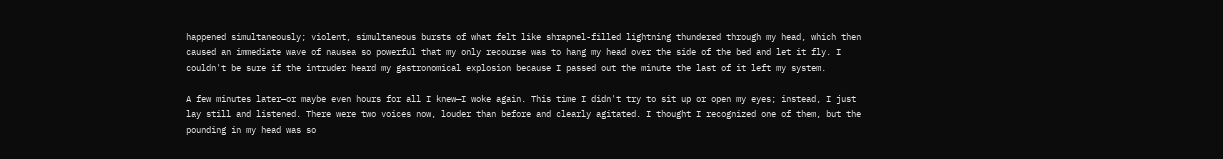happened simultaneously; violent, simultaneous bursts of what felt like shrapnel-filled lightning thundered through my head, which then caused an immediate wave of nausea so powerful that my only recourse was to hang my head over the side of the bed and let it fly. I couldn't be sure if the intruder heard my gastronomical explosion because I passed out the minute the last of it left my system.

A few minutes later—or maybe even hours for all I knew—I woke again. This time I didn't try to sit up or open my eyes; instead, I just lay still and listened. There were two voices now, louder than before and clearly agitated. I thought I recognized one of them, but the pounding in my head was so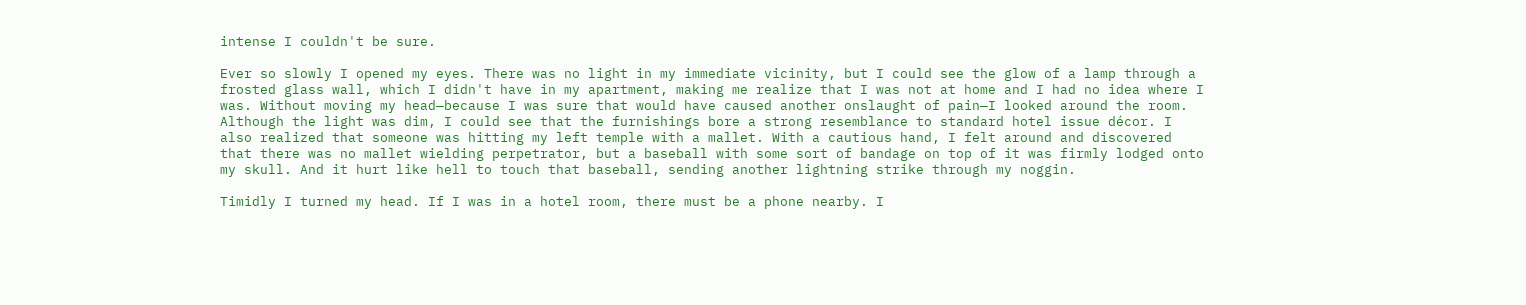intense I couldn't be sure.

Ever so slowly I opened my eyes. There was no light in my immediate vicinity, but I could see the glow of a lamp through a frosted glass wall, which I didn't have in my apartment, making me realize that I was not at home and I had no idea where I was. Without moving my head—because I was sure that would have caused another onslaught of pain—I looked around the room. Although the light was dim, I could see that the furnishings bore a strong resemblance to standard hotel issue décor. I also realized that someone was hitting my left temple with a mallet. With a cautious hand, I felt around and discovered that there was no mallet wielding perpetrator, but a baseball with some sort of bandage on top of it was firmly lodged onto my skull. And it hurt like hell to touch that baseball, sending another lightning strike through my noggin.

Timidly I turned my head. If I was in a hotel room, there must be a phone nearby. I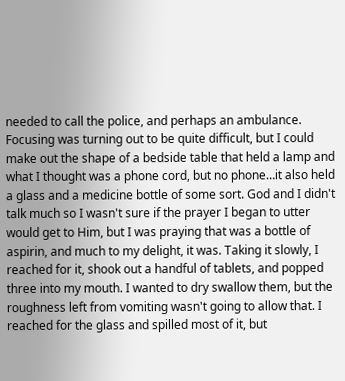needed to call the police, and perhaps an ambulance. Focusing was turning out to be quite difficult, but I could make out the shape of a bedside table that held a lamp and what I thought was a phone cord, but no phone…it also held a glass and a medicine bottle of some sort. God and I didn't talk much so I wasn't sure if the prayer I began to utter would get to Him, but I was praying that was a bottle of aspirin, and much to my delight, it was. Taking it slowly, I reached for it, shook out a handful of tablets, and popped three into my mouth. I wanted to dry swallow them, but the roughness left from vomiting wasn't going to allow that. I reached for the glass and spilled most of it, but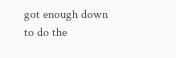got enough down to do the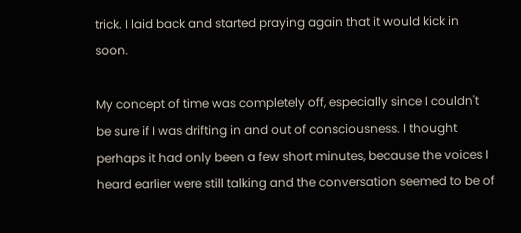trick. I laid back and started praying again that it would kick in soon.

My concept of time was completely off, especially since I couldn't be sure if I was drifting in and out of consciousness. I thought perhaps it had only been a few short minutes, because the voices I heard earlier were still talking and the conversation seemed to be of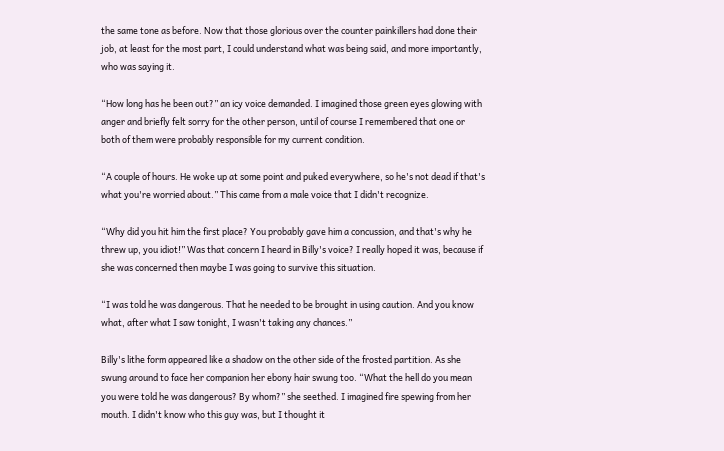the same tone as before. Now that those glorious over the counter painkillers had done their job, at least for the most part, I could understand what was being said, and more importantly, who was saying it.

“How long has he been out?” an icy voice demanded. I imagined those green eyes glowing with anger and briefly felt sorry for the other person, until of course I remembered that one or both of them were probably responsible for my current condition.

“A couple of hours. He woke up at some point and puked everywhere, so he's not dead if that's what you're worried about.” This came from a male voice that I didn't recognize.

“Why did you hit him the first place? You probably gave him a concussion, and that's why he threw up, you idiot!” Was that concern I heard in Billy's voice? I really hoped it was, because if she was concerned then maybe I was going to survive this situation.

“I was told he was dangerous. That he needed to be brought in using caution. And you know what, after what I saw tonight, I wasn't taking any chances.”

Billy's lithe form appeared like a shadow on the other side of the frosted partition. As she swung around to face her companion her ebony hair swung too. “What the hell do you mean you were told he was dangerous? By whom?” she seethed. I imagined fire spewing from her mouth. I didn't know who this guy was, but I thought it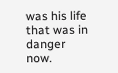was his life that was in danger now.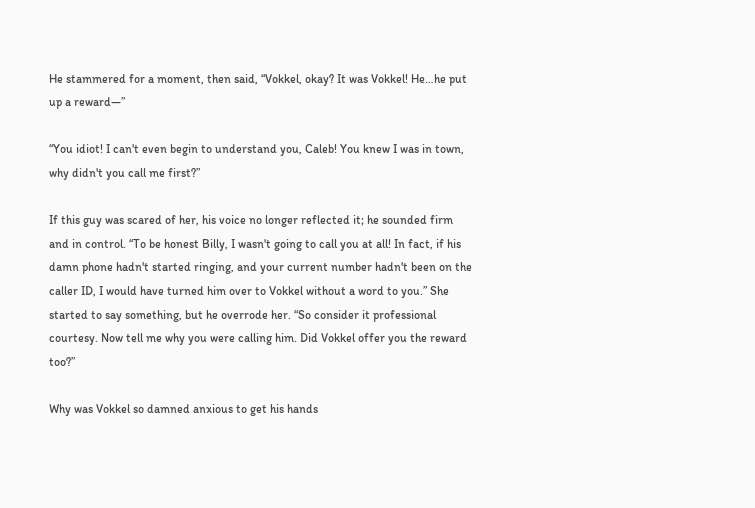He stammered for a moment, then said, “Vokkel, okay? It was Vokkel! He…he put up a reward—”

“You idiot! I can't even begin to understand you, Caleb! You knew I was in town, why didn't you call me first?”

If this guy was scared of her, his voice no longer reflected it; he sounded firm and in control. “To be honest Billy, I wasn't going to call you at all! In fact, if his damn phone hadn't started ringing, and your current number hadn't been on the caller ID, I would have turned him over to Vokkel without a word to you.” She started to say something, but he overrode her. “So consider it professional courtesy. Now tell me why you were calling him. Did Vokkel offer you the reward too?”

Why was Vokkel so damned anxious to get his hands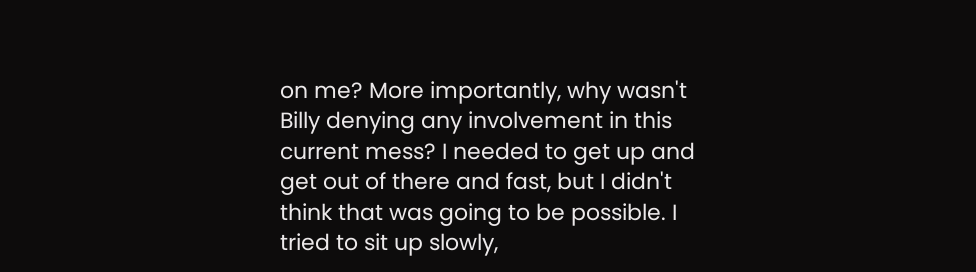on me? More importantly, why wasn't Billy denying any involvement in this current mess? I needed to get up and get out of there and fast, but I didn't think that was going to be possible. I tried to sit up slowly,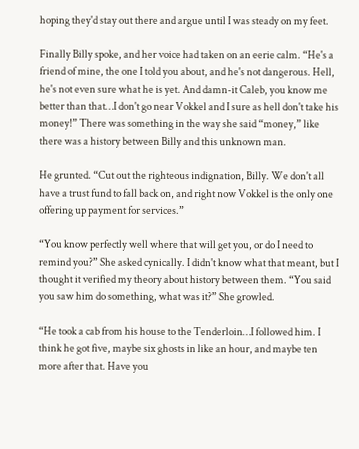hoping they'd stay out there and argue until I was steady on my feet.

Finally Billy spoke, and her voice had taken on an eerie calm. “He's a friend of mine, the one I told you about, and he's not dangerous. Hell, he's not even sure what he is yet. And damn-it Caleb, you know me better than that…I don't go near Vokkel and I sure as hell don't take his money!” There was something in the way she said “money,” like there was a history between Billy and this unknown man.

He grunted. “Cut out the righteous indignation, Billy. We don't all have a trust fund to fall back on, and right now Vokkel is the only one offering up payment for services.”

“You know perfectly well where that will get you, or do I need to remind you?” She asked cynically. I didn't know what that meant, but I thought it verified my theory about history between them. “You said you saw him do something, what was it?” She growled.

“He took a cab from his house to the Tenderloin…I followed him. I think he got five, maybe six ghosts in like an hour, and maybe ten more after that. Have you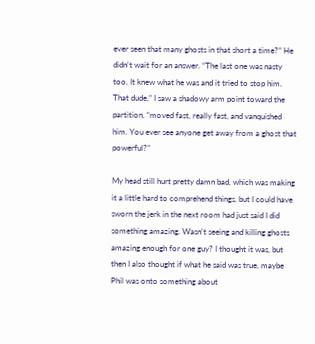ever seen that many ghosts in that short a time?” He didn't wait for an answer. “The last one was nasty too. It knew what he was and it tried to stop him. That dude,” I saw a shadowy arm point toward the partition, “moved fast, really fast, and vanquished him. You ever see anyone get away from a ghost that powerful?”

My head still hurt pretty damn bad, which was making it a little hard to comprehend things, but I could have sworn the jerk in the next room had just said I did something amazing. Wasn't seeing and killing ghosts amazing enough for one guy? I thought it was, but then I also thought if what he said was true, maybe Phil was onto something about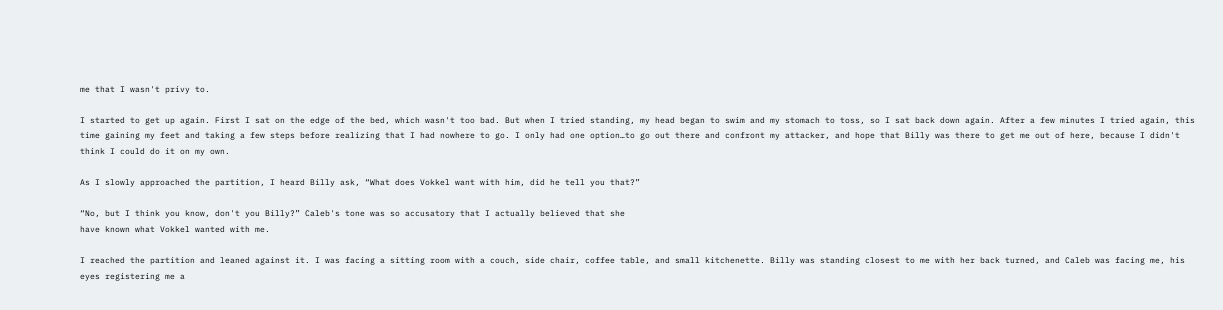me that I wasn't privy to.

I started to get up again. First I sat on the edge of the bed, which wasn't too bad. But when I tried standing, my head began to swim and my stomach to toss, so I sat back down again. After a few minutes I tried again, this time gaining my feet and taking a few steps before realizing that I had nowhere to go. I only had one option…to go out there and confront my attacker, and hope that Billy was there to get me out of here, because I didn't think I could do it on my own.

As I slowly approached the partition, I heard Billy ask, “What does Vokkel want with him, did he tell you that?”

“No, but I think you know, don't you Billy?” Caleb's tone was so accusatory that I actually believed that she
have known what Vokkel wanted with me.

I reached the partition and leaned against it. I was facing a sitting room with a couch, side chair, coffee table, and small kitchenette. Billy was standing closest to me with her back turned, and Caleb was facing me, his eyes registering me a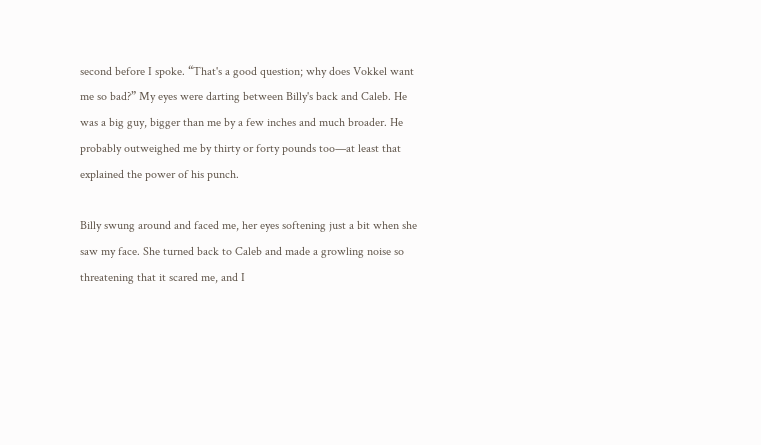second before I spoke. “That's a good question; why does Vokkel want me so bad?” My eyes were darting between Billy's back and Caleb. He was a big guy, bigger than me by a few inches and much broader. He probably outweighed me by thirty or forty pounds too—at least that explained the power of his punch.

Billy swung around and faced me, her eyes softening just a bit when she saw my face. She turned back to Caleb and made a growling noise so threatening that it scared me, and I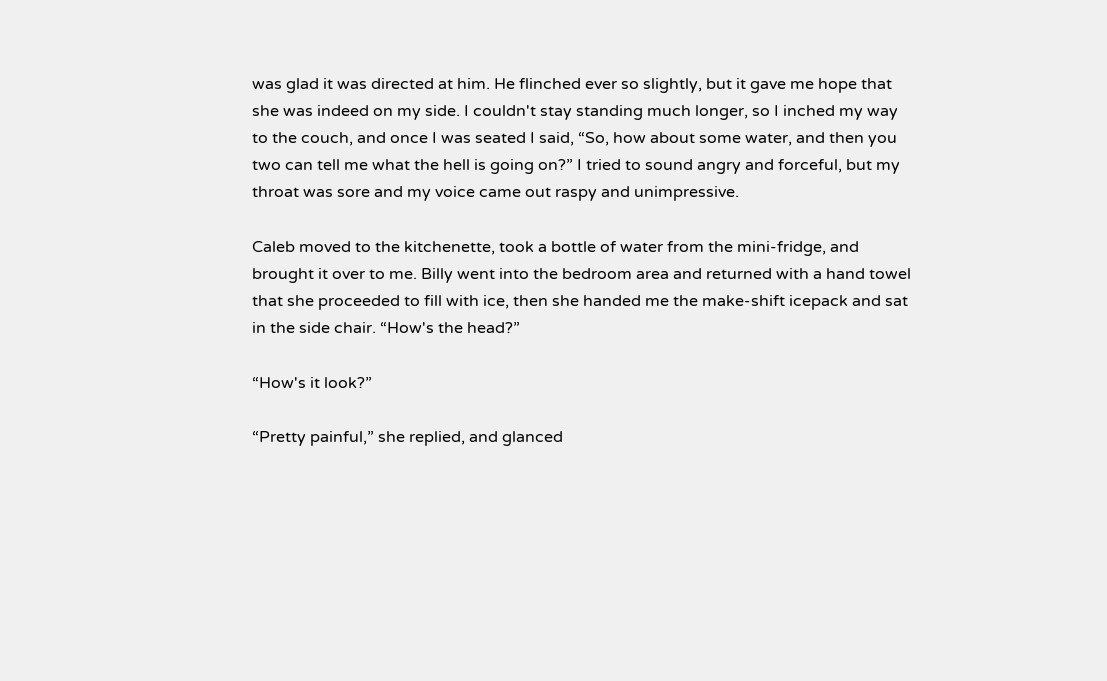was glad it was directed at him. He flinched ever so slightly, but it gave me hope that she was indeed on my side. I couldn't stay standing much longer, so I inched my way to the couch, and once I was seated I said, “So, how about some water, and then you two can tell me what the hell is going on?” I tried to sound angry and forceful, but my throat was sore and my voice came out raspy and unimpressive.

Caleb moved to the kitchenette, took a bottle of water from the mini-fridge, and brought it over to me. Billy went into the bedroom area and returned with a hand towel that she proceeded to fill with ice, then she handed me the make-shift icepack and sat in the side chair. “How's the head?”

“How's it look?”

“Pretty painful,” she replied, and glanced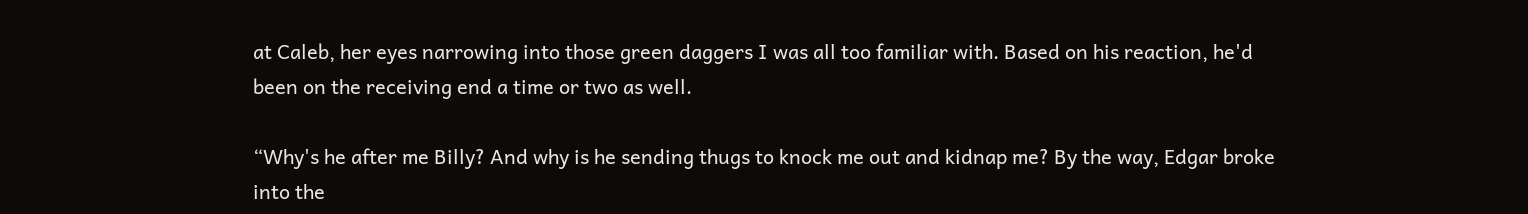at Caleb, her eyes narrowing into those green daggers I was all too familiar with. Based on his reaction, he'd been on the receiving end a time or two as well.

“Why's he after me Billy? And why is he sending thugs to knock me out and kidnap me? By the way, Edgar broke into the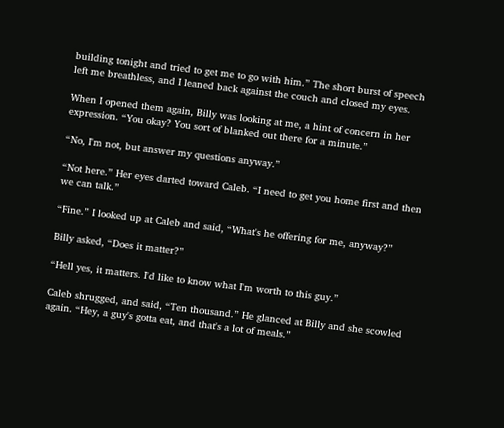building tonight and tried to get me to go with him.” The short burst of speech left me breathless, and I leaned back against the couch and closed my eyes.

When I opened them again, Billy was looking at me, a hint of concern in her expression. “You okay? You sort of blanked out there for a minute.”

“No, I'm not, but answer my questions anyway.”

“Not here.” Her eyes darted toward Caleb. “I need to get you home first and then we can talk.”

“Fine.” I looked up at Caleb and said, “What's he offering for me, anyway?”

Billy asked, “Does it matter?”

“Hell yes, it matters. I'd like to know what I'm worth to this guy.”

Caleb shrugged, and said, “Ten thousand.” He glanced at Billy and she scowled again. “Hey, a guy's gotta eat, and that's a lot of meals.”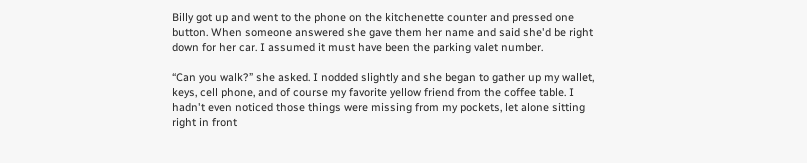Billy got up and went to the phone on the kitchenette counter and pressed one button. When someone answered she gave them her name and said she'd be right down for her car. I assumed it must have been the parking valet number.

“Can you walk?” she asked. I nodded slightly and she began to gather up my wallet, keys, cell phone, and of course my favorite yellow friend from the coffee table. I hadn't even noticed those things were missing from my pockets, let alone sitting right in front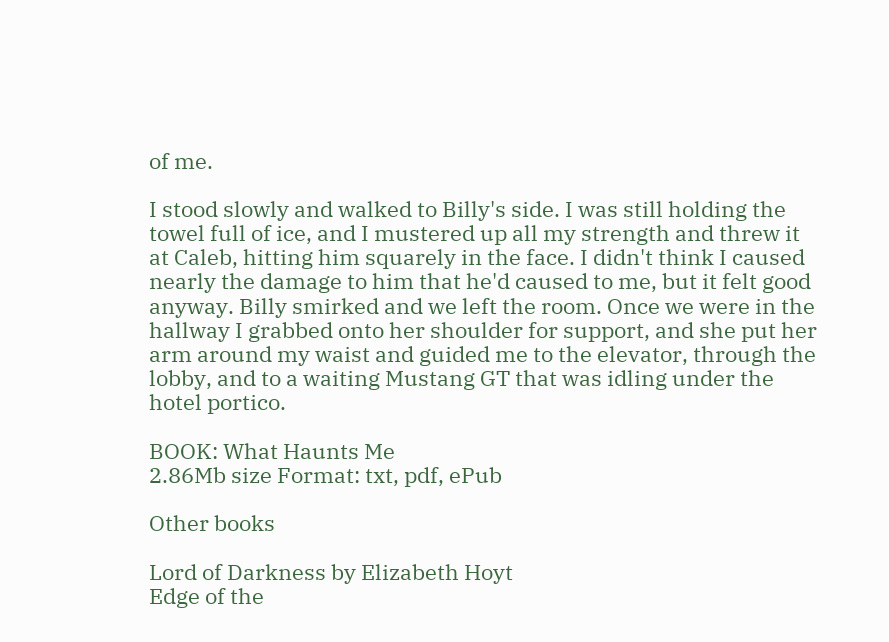of me.

I stood slowly and walked to Billy's side. I was still holding the towel full of ice, and I mustered up all my strength and threw it at Caleb, hitting him squarely in the face. I didn't think I caused nearly the damage to him that he'd caused to me, but it felt good anyway. Billy smirked and we left the room. Once we were in the hallway I grabbed onto her shoulder for support, and she put her arm around my waist and guided me to the elevator, through the lobby, and to a waiting Mustang GT that was idling under the hotel portico.

BOOK: What Haunts Me
2.86Mb size Format: txt, pdf, ePub

Other books

Lord of Darkness by Elizabeth Hoyt
Edge of the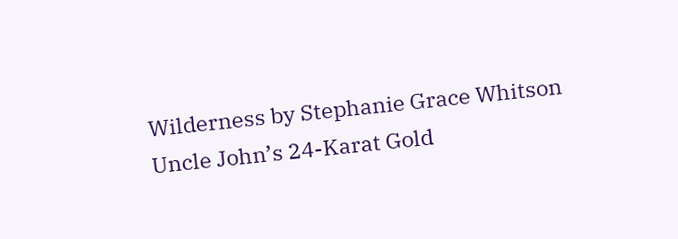Wilderness by Stephanie Grace Whitson
Uncle John’s 24-Karat Gold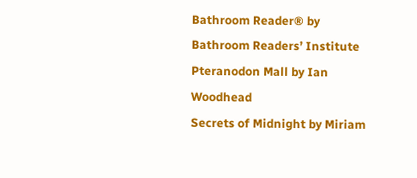Bathroom Reader® by Bathroom Readers’ Institute
Pteranodon Mall by Ian Woodhead
Secrets of Midnight by Miriam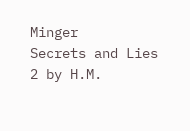Minger
Secrets and Lies 2 by H.M.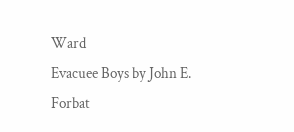Ward
Evacuee Boys by John E. Forbat